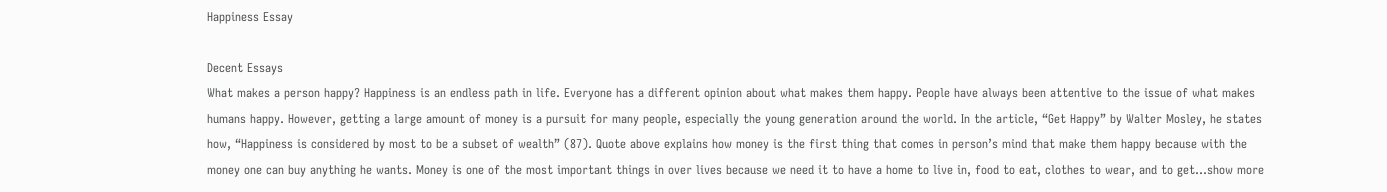Happiness Essay

Decent Essays
What makes a person happy? Happiness is an endless path in life. Everyone has a different opinion about what makes them happy. People have always been attentive to the issue of what makes humans happy. However, getting a large amount of money is a pursuit for many people, especially the young generation around the world. In the article, “Get Happy” by Walter Mosley, he states how, “Happiness is considered by most to be a subset of wealth” (87). Quote above explains how money is the first thing that comes in person’s mind that make them happy because with the money one can buy anything he wants. Money is one of the most important things in over lives because we need it to have a home to live in, food to eat, clothes to wear, and to get…show more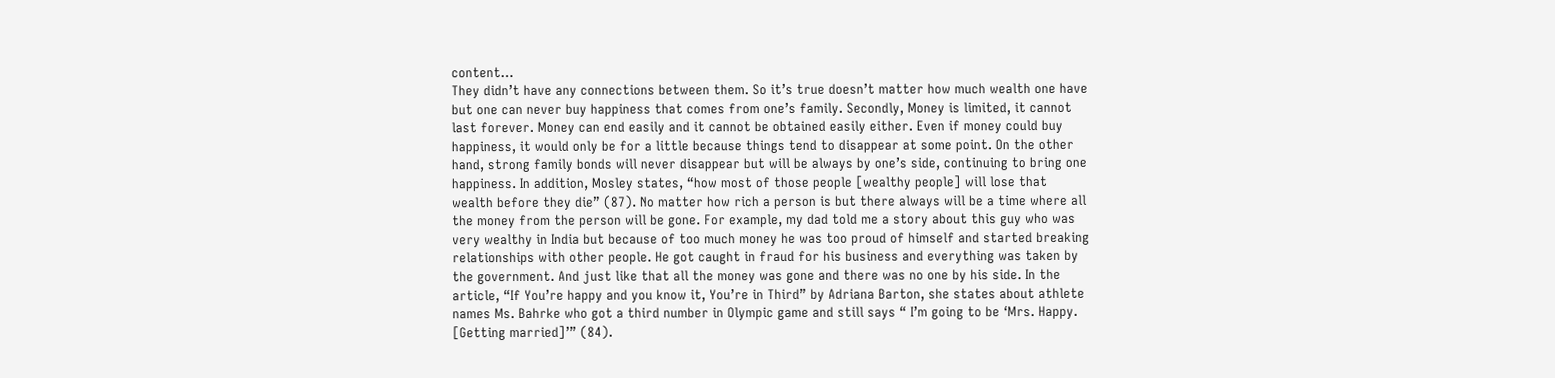content…
They didn’t have any connections between them. So it’s true doesn’t matter how much wealth one have but one can never buy happiness that comes from one’s family. Secondly, Money is limited, it cannot last forever. Money can end easily and it cannot be obtained easily either. Even if money could buy happiness, it would only be for a little because things tend to disappear at some point. On the other hand, strong family bonds will never disappear but will be always by one’s side, continuing to bring one happiness. In addition, Mosley states, “how most of those people [wealthy people] will lose that wealth before they die” (87). No matter how rich a person is but there always will be a time where all the money from the person will be gone. For example, my dad told me a story about this guy who was very wealthy in India but because of too much money he was too proud of himself and started breaking relationships with other people. He got caught in fraud for his business and everything was taken by the government. And just like that all the money was gone and there was no one by his side. In the article, “If You’re happy and you know it, You’re in Third” by Adriana Barton, she states about athlete names Ms. Bahrke who got a third number in Olympic game and still says “ I’m going to be ‘Mrs. Happy. [Getting married]’” (84).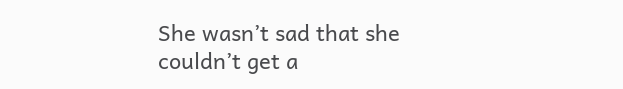She wasn’t sad that she couldn’t get a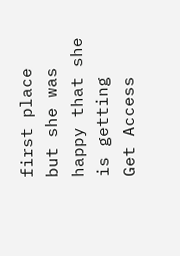first place but she was happy that she is getting
Get Access